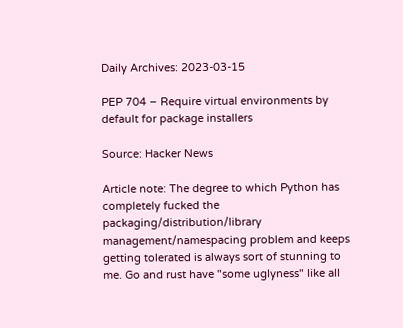Daily Archives: 2023-03-15

PEP 704 – Require virtual environments by default for package installers

Source: Hacker News

Article note: The degree to which Python has completely fucked the packaging/distribution/library management/namespacing problem and keeps getting tolerated is always sort of stunning to me. Go and rust have "some uglyness" like all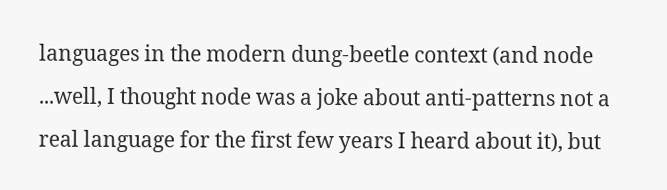languages in the modern dung-beetle context (and node ...well, I thought node was a joke about anti-patterns not a real language for the first few years I heard about it), but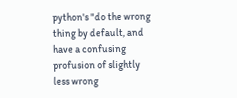python's "do the wrong thing by default, and have a confusing profusion of slightly less wrong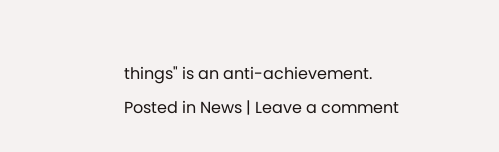things" is an anti-achievement.
Posted in News | Leave a comment